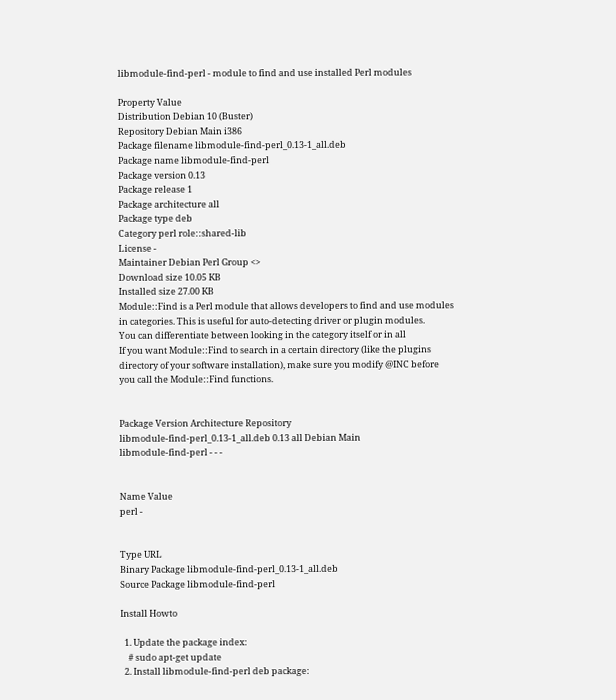libmodule-find-perl - module to find and use installed Perl modules

Property Value
Distribution Debian 10 (Buster)
Repository Debian Main i386
Package filename libmodule-find-perl_0.13-1_all.deb
Package name libmodule-find-perl
Package version 0.13
Package release 1
Package architecture all
Package type deb
Category perl role::shared-lib
License -
Maintainer Debian Perl Group <>
Download size 10.05 KB
Installed size 27.00 KB
Module::Find is a Perl module that allows developers to find and use modules
in categories. This is useful for auto-detecting driver or plugin modules.
You can differentiate between looking in the category itself or in all
If you want Module::Find to search in a certain directory (like the plugins
directory of your software installation), make sure you modify @INC before
you call the Module::Find functions.


Package Version Architecture Repository
libmodule-find-perl_0.13-1_all.deb 0.13 all Debian Main
libmodule-find-perl - - -


Name Value
perl -


Type URL
Binary Package libmodule-find-perl_0.13-1_all.deb
Source Package libmodule-find-perl

Install Howto

  1. Update the package index:
    # sudo apt-get update
  2. Install libmodule-find-perl deb package: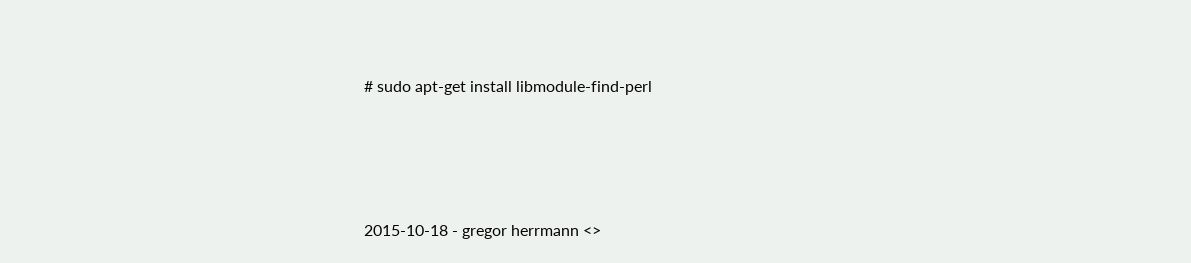# sudo apt-get install libmodule-find-perl




2015-10-18 - gregor herrmann <>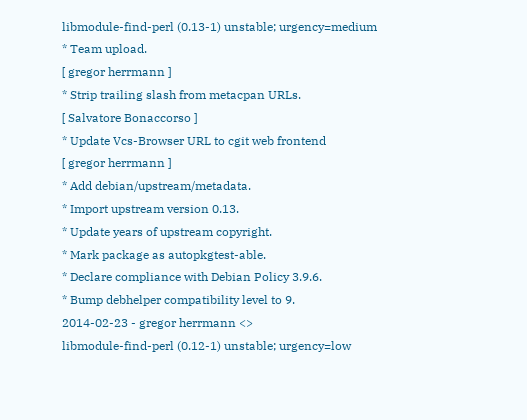libmodule-find-perl (0.13-1) unstable; urgency=medium
* Team upload.
[ gregor herrmann ]
* Strip trailing slash from metacpan URLs.
[ Salvatore Bonaccorso ]
* Update Vcs-Browser URL to cgit web frontend
[ gregor herrmann ]
* Add debian/upstream/metadata.
* Import upstream version 0.13.
* Update years of upstream copyright.
* Mark package as autopkgtest-able.
* Declare compliance with Debian Policy 3.9.6.
* Bump debhelper compatibility level to 9.
2014-02-23 - gregor herrmann <>
libmodule-find-perl (0.12-1) unstable; urgency=low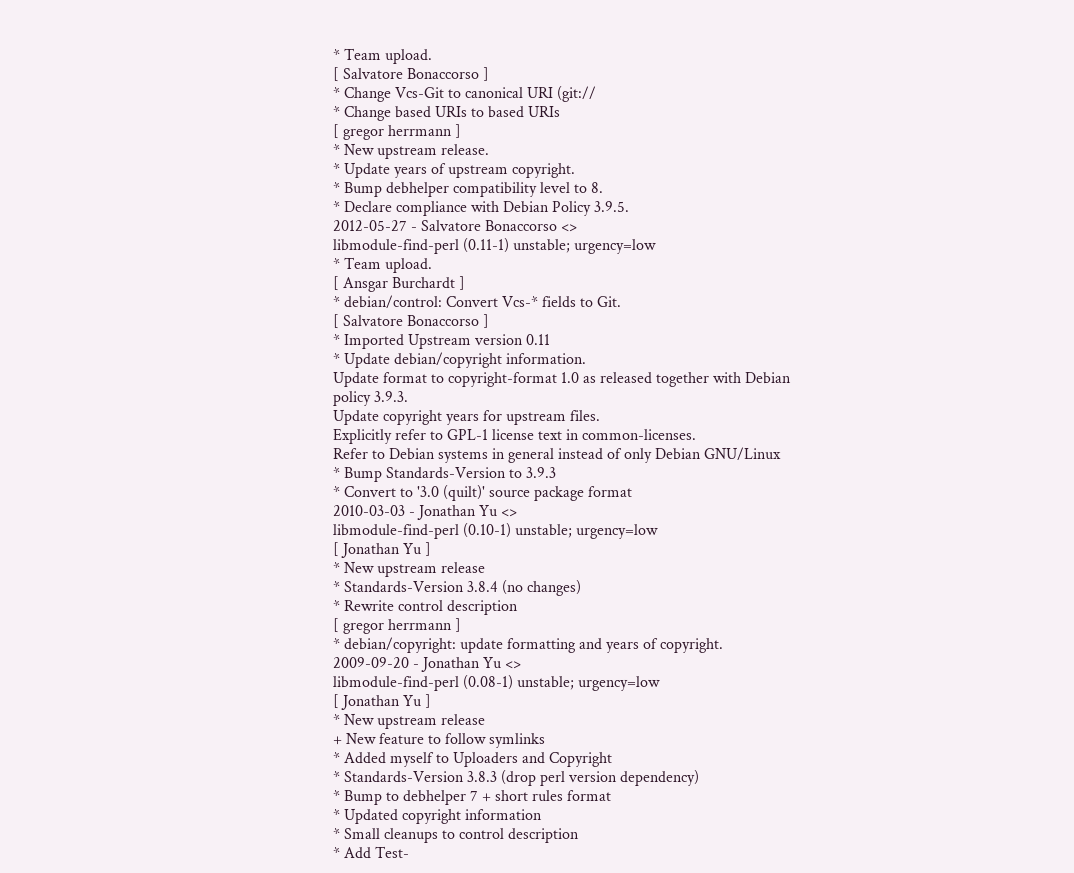* Team upload.
[ Salvatore Bonaccorso ]
* Change Vcs-Git to canonical URI (git://
* Change based URIs to based URIs
[ gregor herrmann ]
* New upstream release.
* Update years of upstream copyright.
* Bump debhelper compatibility level to 8.
* Declare compliance with Debian Policy 3.9.5.
2012-05-27 - Salvatore Bonaccorso <>
libmodule-find-perl (0.11-1) unstable; urgency=low
* Team upload.
[ Ansgar Burchardt ]
* debian/control: Convert Vcs-* fields to Git.
[ Salvatore Bonaccorso ]
* Imported Upstream version 0.11
* Update debian/copyright information.
Update format to copyright-format 1.0 as released together with Debian
policy 3.9.3.
Update copyright years for upstream files.
Explicitly refer to GPL-1 license text in common-licenses.
Refer to Debian systems in general instead of only Debian GNU/Linux
* Bump Standards-Version to 3.9.3
* Convert to '3.0 (quilt)' source package format
2010-03-03 - Jonathan Yu <>
libmodule-find-perl (0.10-1) unstable; urgency=low
[ Jonathan Yu ]
* New upstream release
* Standards-Version 3.8.4 (no changes)
* Rewrite control description
[ gregor herrmann ]
* debian/copyright: update formatting and years of copyright.
2009-09-20 - Jonathan Yu <>
libmodule-find-perl (0.08-1) unstable; urgency=low
[ Jonathan Yu ]
* New upstream release
+ New feature to follow symlinks
* Added myself to Uploaders and Copyright
* Standards-Version 3.8.3 (drop perl version dependency)
* Bump to debhelper 7 + short rules format
* Updated copyright information
* Small cleanups to control description
* Add Test-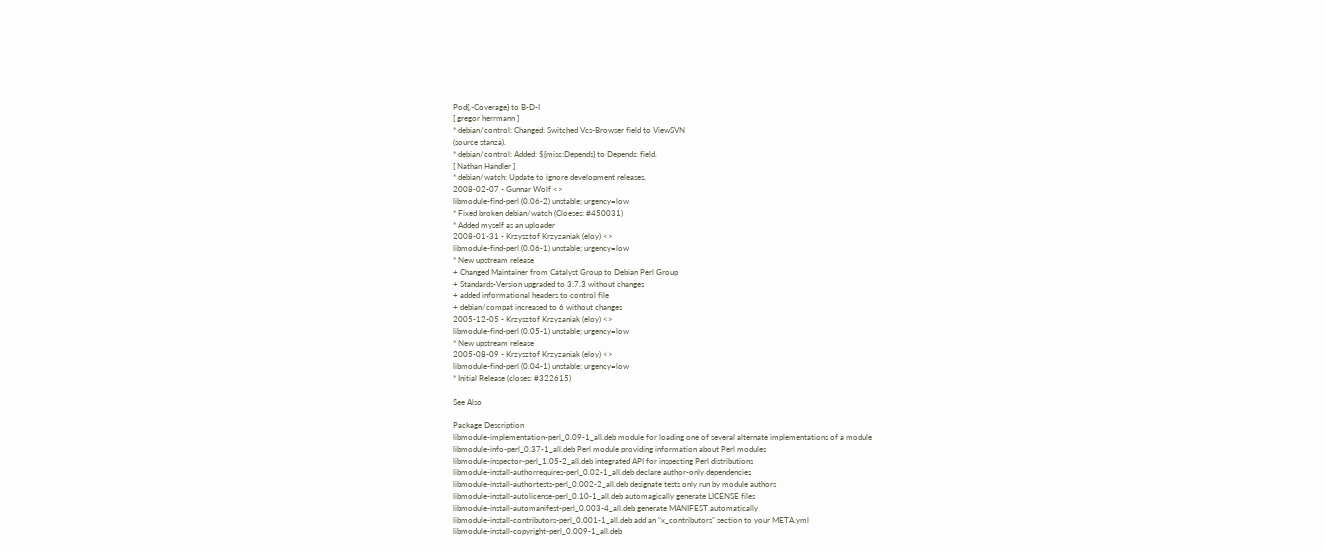Pod{,-Coverage} to B-D-I
[ gregor herrmann ]
* debian/control: Changed: Switched Vcs-Browser field to ViewSVN
(source stanza).
* debian/control: Added: ${misc:Depends} to Depends: field.
[ Nathan Handler ]
* debian/watch: Update to ignore development releases.
2008-02-07 - Gunnar Wolf <>
libmodule-find-perl (0.06-2) unstable; urgency=low
* Fixed broken debian/watch (Cloeses: #450031)
* Added myself as an uploader
2008-01-31 - Krzysztof Krzyzaniak (eloy) <>
libmodule-find-perl (0.06-1) unstable; urgency=low
* New upstream release
+ Changed Maintainer from Catalyst Group to Debian Perl Group
+ Standards-Version upgraded to 3.7.3 without changes
+ added informational headers to control file
+ debian/compat increased to 6 without changes
2005-12-05 - Krzysztof Krzyzaniak (eloy) <>
libmodule-find-perl (0.05-1) unstable; urgency=low
* New upstream release
2005-08-09 - Krzysztof Krzyzaniak (eloy) <>
libmodule-find-perl (0.04-1) unstable; urgency=low
* Initial Release (closes: #322615)

See Also

Package Description
libmodule-implementation-perl_0.09-1_all.deb module for loading one of several alternate implementations of a module
libmodule-info-perl_0.37-1_all.deb Perl module providing information about Perl modules
libmodule-inspector-perl_1.05-2_all.deb integrated API for inspecting Perl distributions
libmodule-install-authorrequires-perl_0.02-1_all.deb declare author-only dependencies
libmodule-install-authortests-perl_0.002-2_all.deb designate tests only run by module authors
libmodule-install-autolicense-perl_0.10-1_all.deb automagically generate LICENSE files
libmodule-install-automanifest-perl_0.003-4_all.deb generate MANIFEST automatically
libmodule-install-contributors-perl_0.001-1_all.deb add an "x_contributors" section to your META.yml
libmodule-install-copyright-perl_0.009-1_all.deb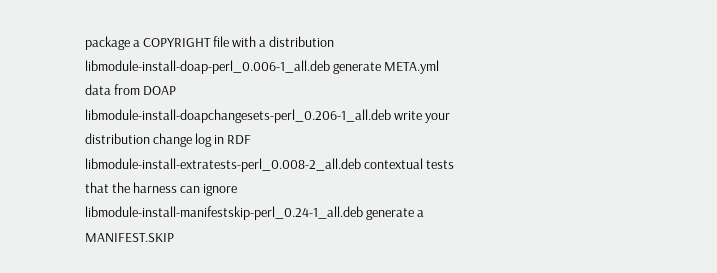package a COPYRIGHT file with a distribution
libmodule-install-doap-perl_0.006-1_all.deb generate META.yml data from DOAP
libmodule-install-doapchangesets-perl_0.206-1_all.deb write your distribution change log in RDF
libmodule-install-extratests-perl_0.008-2_all.deb contextual tests that the harness can ignore
libmodule-install-manifestskip-perl_0.24-1_all.deb generate a MANIFEST.SKIP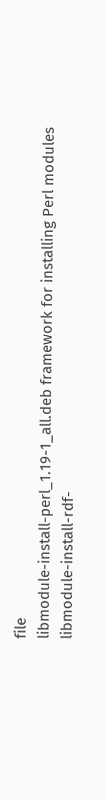file
libmodule-install-perl_1.19-1_all.deb framework for installing Perl modules
libmodule-install-rdf-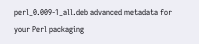perl_0.009-1_all.deb advanced metadata for your Perl packaging